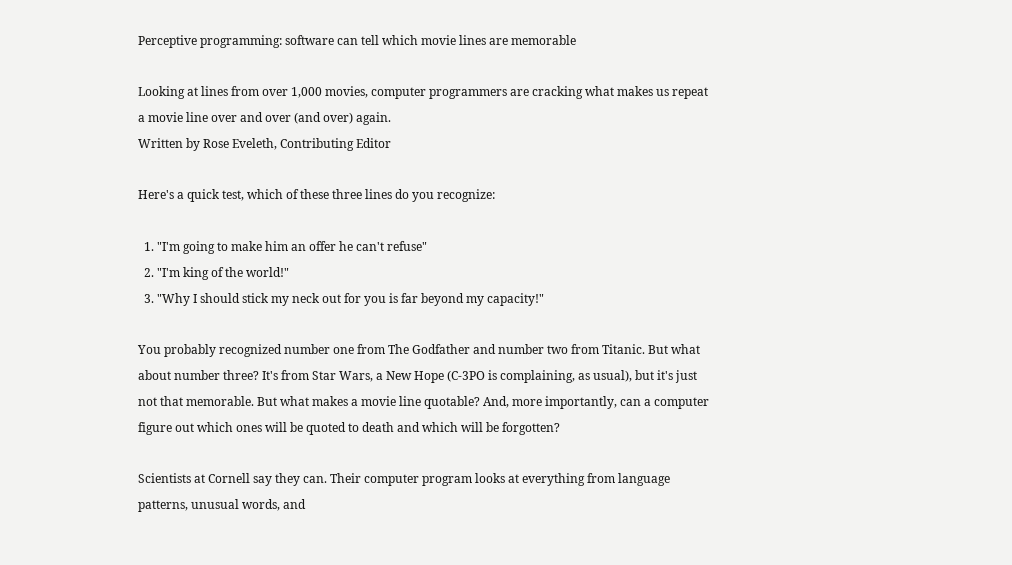Perceptive programming: software can tell which movie lines are memorable

Looking at lines from over 1,000 movies, computer programmers are cracking what makes us repeat a movie line over and over (and over) again.
Written by Rose Eveleth, Contributing Editor

Here's a quick test, which of these three lines do you recognize:

  1. "I'm going to make him an offer he can't refuse"
  2. "I'm king of the world!"
  3. "Why I should stick my neck out for you is far beyond my capacity!"

You probably recognized number one from The Godfather and number two from Titanic. But what about number three? It's from Star Wars, a New Hope (C-3PO is complaining, as usual), but it's just not that memorable. But what makes a movie line quotable? And, more importantly, can a computer figure out which ones will be quoted to death and which will be forgotten?

Scientists at Cornell say they can. Their computer program looks at everything from language patterns, unusual words, and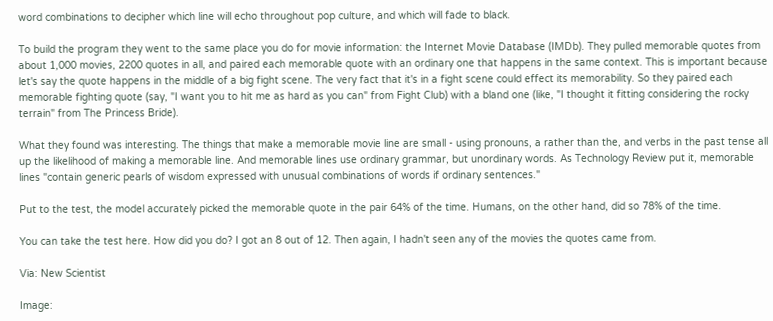word combinations to decipher which line will echo throughout pop culture, and which will fade to black.

To build the program they went to the same place you do for movie information: the Internet Movie Database (IMDb). They pulled memorable quotes from about 1,000 movies, 2200 quotes in all, and paired each memorable quote with an ordinary one that happens in the same context. This is important because let's say the quote happens in the middle of a big fight scene. The very fact that it's in a fight scene could effect its memorability. So they paired each memorable fighting quote (say, "I want you to hit me as hard as you can" from Fight Club) with a bland one (like, "I thought it fitting considering the rocky terrain" from The Princess Bride).

What they found was interesting. The things that make a memorable movie line are small - using pronouns, a rather than the, and verbs in the past tense all up the likelihood of making a memorable line. And memorable lines use ordinary grammar, but unordinary words. As Technology Review put it, memorable lines "contain generic pearls of wisdom expressed with unusual combinations of words if ordinary sentences."

Put to the test, the model accurately picked the memorable quote in the pair 64% of the time. Humans, on the other hand, did so 78% of the time.

You can take the test here. How did you do? I got an 8 out of 12. Then again, I hadn't seen any of the movies the quotes came from.

Via: New Scientist

Image: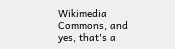Wikimedia Commons, and yes, that's a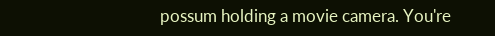possum holding a movie camera. You're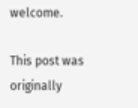welcome.

This post was originally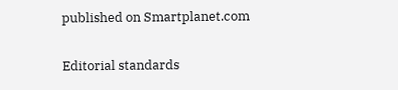published on Smartplanet.com

Editorial standards